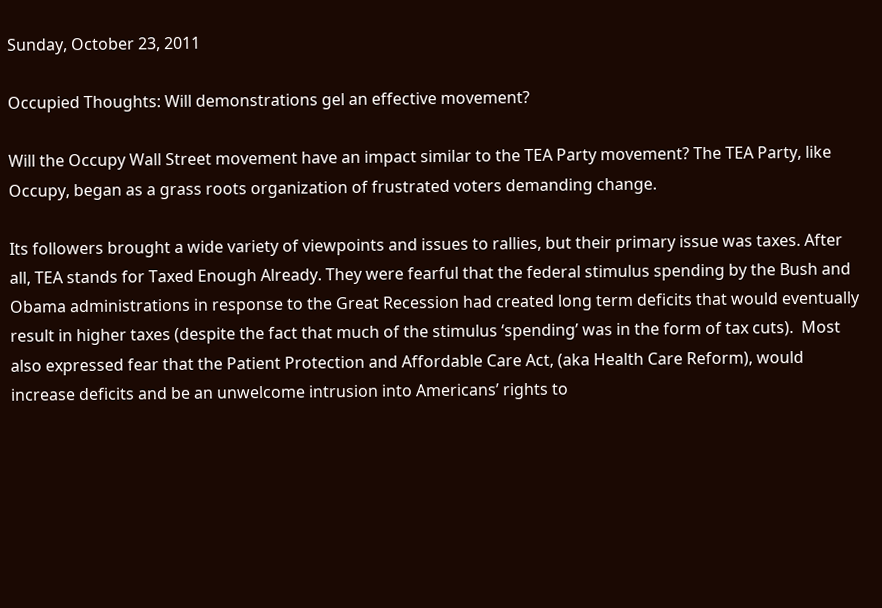Sunday, October 23, 2011

Occupied Thoughts: Will demonstrations gel an effective movement?

Will the Occupy Wall Street movement have an impact similar to the TEA Party movement? The TEA Party, like Occupy, began as a grass roots organization of frustrated voters demanding change.

Its followers brought a wide variety of viewpoints and issues to rallies, but their primary issue was taxes. After all, TEA stands for Taxed Enough Already. They were fearful that the federal stimulus spending by the Bush and Obama administrations in response to the Great Recession had created long term deficits that would eventually result in higher taxes (despite the fact that much of the stimulus ‘spending’ was in the form of tax cuts).  Most also expressed fear that the Patient Protection and Affordable Care Act, (aka Health Care Reform), would increase deficits and be an unwelcome intrusion into Americans’ rights to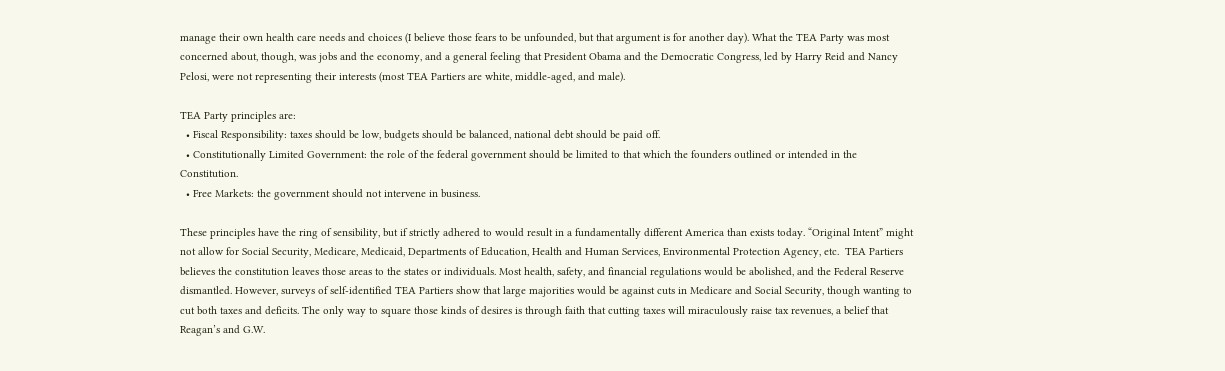manage their own health care needs and choices (I believe those fears to be unfounded, but that argument is for another day). What the TEA Party was most concerned about, though, was jobs and the economy, and a general feeling that President Obama and the Democratic Congress, led by Harry Reid and Nancy Pelosi, were not representing their interests (most TEA Partiers are white, middle-aged, and male).

TEA Party principles are:
  • Fiscal Responsibility: taxes should be low, budgets should be balanced, national debt should be paid off.
  • Constitutionally Limited Government: the role of the federal government should be limited to that which the founders outlined or intended in the Constitution.
  • Free Markets: the government should not intervene in business.

These principles have the ring of sensibility, but if strictly adhered to would result in a fundamentally different America than exists today. “Original Intent” might not allow for Social Security, Medicare, Medicaid, Departments of Education, Health and Human Services, Environmental Protection Agency, etc.  TEA Partiers believes the constitution leaves those areas to the states or individuals. Most health, safety, and financial regulations would be abolished, and the Federal Reserve dismantled. However, surveys of self-identified TEA Partiers show that large majorities would be against cuts in Medicare and Social Security, though wanting to cut both taxes and deficits. The only way to square those kinds of desires is through faith that cutting taxes will miraculously raise tax revenues, a belief that Reagan’s and G.W.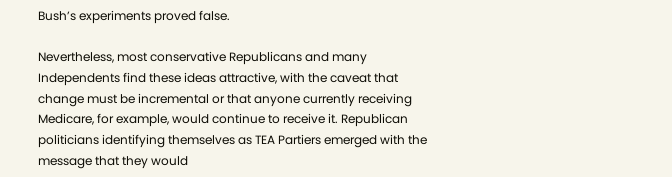Bush’s experiments proved false.

Nevertheless, most conservative Republicans and many Independents find these ideas attractive, with the caveat that change must be incremental or that anyone currently receiving Medicare, for example, would continue to receive it. Republican politicians identifying themselves as TEA Partiers emerged with the message that they would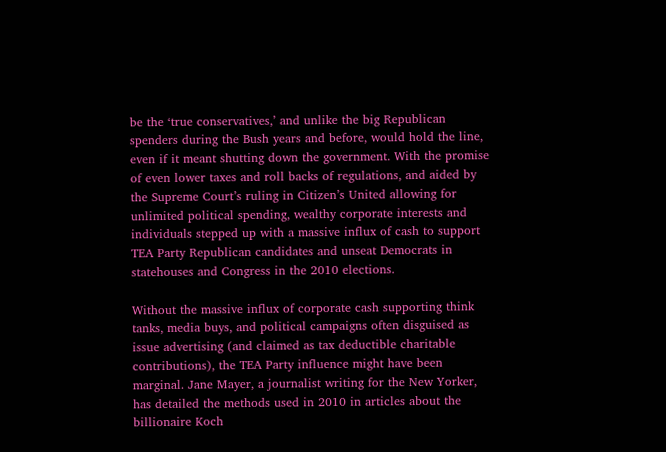be the ‘true conservatives,’ and unlike the big Republican spenders during the Bush years and before, would hold the line, even if it meant shutting down the government. With the promise of even lower taxes and roll backs of regulations, and aided by the Supreme Court’s ruling in Citizen’s United allowing for unlimited political spending, wealthy corporate interests and individuals stepped up with a massive influx of cash to support TEA Party Republican candidates and unseat Democrats in statehouses and Congress in the 2010 elections.

Without the massive influx of corporate cash supporting think tanks, media buys, and political campaigns often disguised as issue advertising (and claimed as tax deductible charitable contributions), the TEA Party influence might have been marginal. Jane Mayer, a journalist writing for the New Yorker, has detailed the methods used in 2010 in articles about the billionaire Koch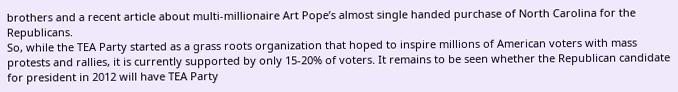brothers and a recent article about multi-millionaire Art Pope’s almost single handed purchase of North Carolina for the Republicans.
So, while the TEA Party started as a grass roots organization that hoped to inspire millions of American voters with mass protests and rallies, it is currently supported by only 15-20% of voters. It remains to be seen whether the Republican candidate for president in 2012 will have TEA Party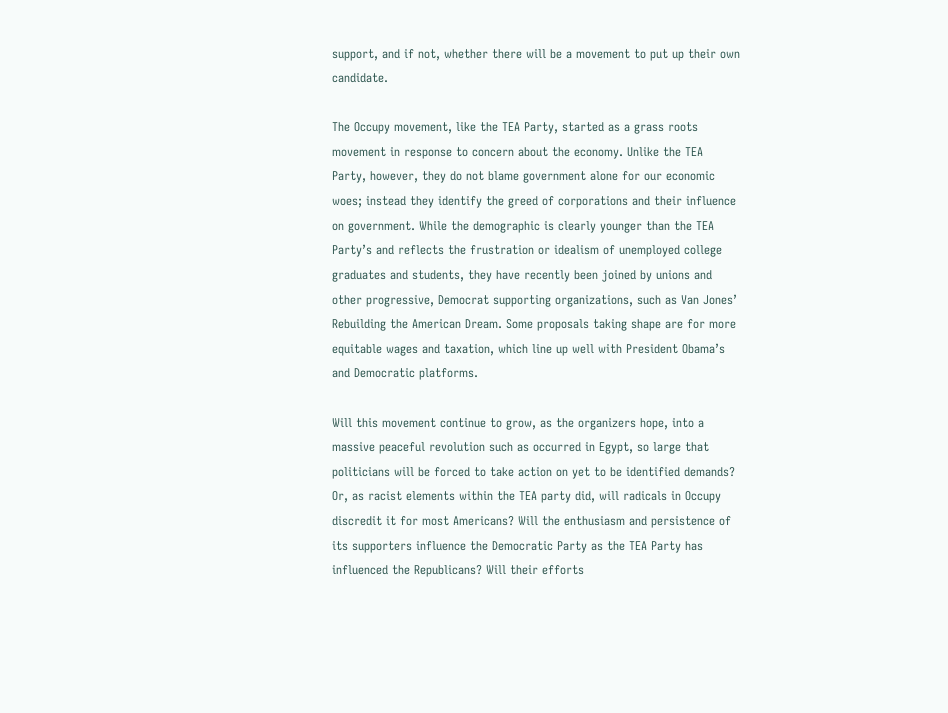support, and if not, whether there will be a movement to put up their own candidate.

The Occupy movement, like the TEA Party, started as a grass roots movement in response to concern about the economy. Unlike the TEA Party, however, they do not blame government alone for our economic woes; instead they identify the greed of corporations and their influence on government. While the demographic is clearly younger than the TEA Party’s and reflects the frustration or idealism of unemployed college graduates and students, they have recently been joined by unions and other progressive, Democrat supporting organizations, such as Van Jones’ Rebuilding the American Dream. Some proposals taking shape are for more equitable wages and taxation, which line up well with President Obama’s and Democratic platforms.

Will this movement continue to grow, as the organizers hope, into a massive peaceful revolution such as occurred in Egypt, so large that politicians will be forced to take action on yet to be identified demands? Or, as racist elements within the TEA party did, will radicals in Occupy discredit it for most Americans? Will the enthusiasm and persistence of its supporters influence the Democratic Party as the TEA Party has influenced the Republicans? Will their efforts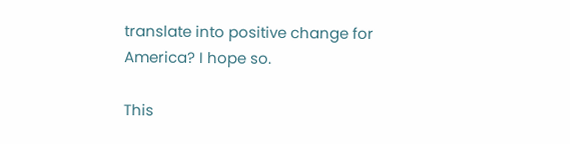translate into positive change for America? I hope so.

This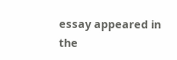essay appeared in the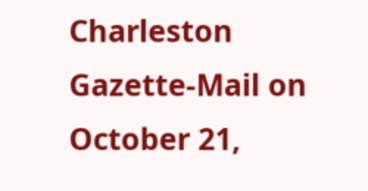Charleston Gazette-Mail on October 21,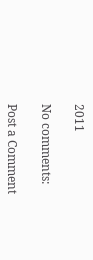2011

No comments:

Post a Comment